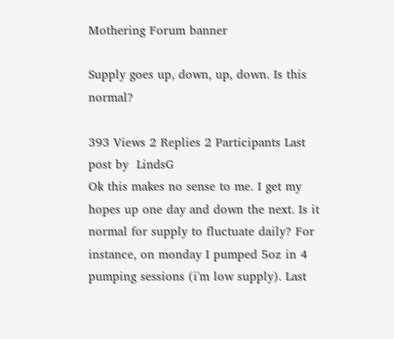Mothering Forum banner

Supply goes up, down, up, down. Is this normal?

393 Views 2 Replies 2 Participants Last post by  LindsG
Ok this makes no sense to me. I get my hopes up one day and down the next. Is it normal for supply to fluctuate daily? For instance, on monday I pumped 5oz in 4 pumping sessions (i'm low supply). Last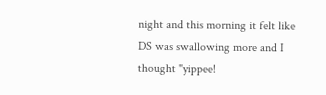night and this morning it felt like DS was swallowing more and I thought "yippee!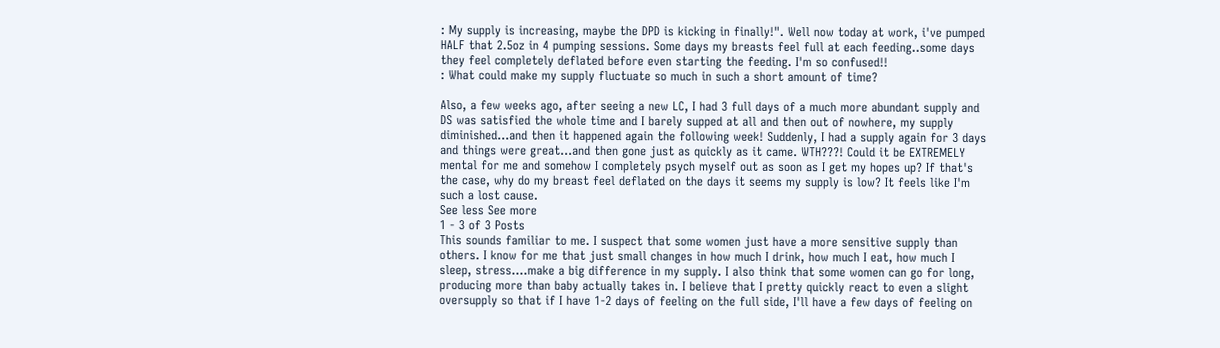: My supply is increasing, maybe the DPD is kicking in finally!". Well now today at work, i've pumped HALF that 2.5oz in 4 pumping sessions. Some days my breasts feel full at each feeding..some days they feel completely deflated before even starting the feeding. I'm so confused!!
: What could make my supply fluctuate so much in such a short amount of time?

Also, a few weeks ago, after seeing a new LC, I had 3 full days of a much more abundant supply and DS was satisfied the whole time and I barely supped at all and then out of nowhere, my supply diminished...and then it happened again the following week! Suddenly, I had a supply again for 3 days and things were great...and then gone just as quickly as it came. WTH???! Could it be EXTREMELY mental for me and somehow I completely psych myself out as soon as I get my hopes up? If that's the case, why do my breast feel deflated on the days it seems my supply is low? It feels like I'm such a lost cause.
See less See more
1 - 3 of 3 Posts
This sounds familiar to me. I suspect that some women just have a more sensitive supply than others. I know for me that just small changes in how much I drink, how much I eat, how much I sleep, stress....make a big difference in my supply. I also think that some women can go for long, producing more than baby actually takes in. I believe that I pretty quickly react to even a slight oversupply so that if I have 1-2 days of feeling on the full side, I'll have a few days of feeling on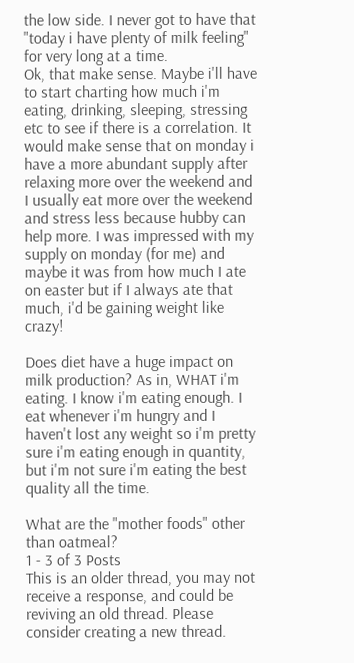the low side. I never got to have that "today i have plenty of milk feeling" for very long at a time.
Ok, that make sense. Maybe i'll have to start charting how much i'm eating, drinking, sleeping, stressing etc to see if there is a correlation. It would make sense that on monday i have a more abundant supply after relaxing more over the weekend and I usually eat more over the weekend and stress less because hubby can help more. I was impressed with my supply on monday (for me) and maybe it was from how much I ate on easter but if I always ate that much, i'd be gaining weight like crazy!

Does diet have a huge impact on milk production? As in, WHAT i'm eating. I know i'm eating enough. I eat whenever i'm hungry and I haven't lost any weight so i'm pretty sure i'm eating enough in quantity, but i'm not sure i'm eating the best quality all the time.

What are the "mother foods" other than oatmeal?
1 - 3 of 3 Posts
This is an older thread, you may not receive a response, and could be reviving an old thread. Please consider creating a new thread.